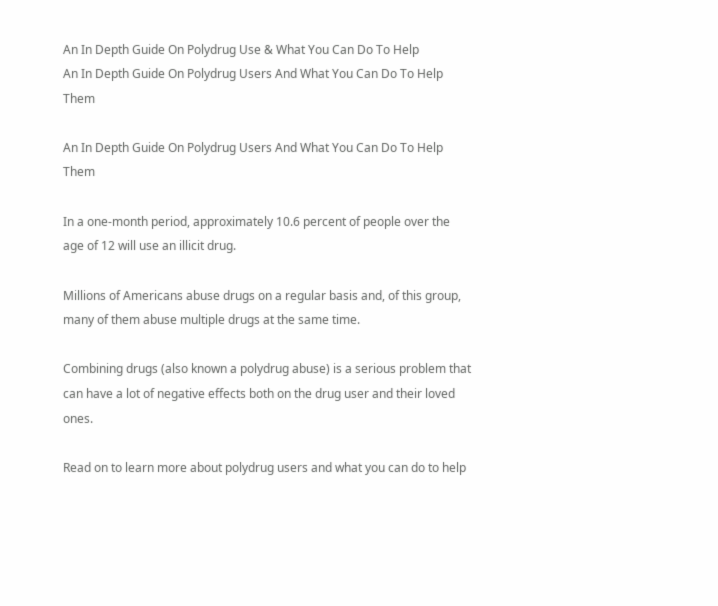An In Depth Guide On Polydrug Use & What You Can Do To Help
An In Depth Guide On Polydrug Users And What You Can Do To Help Them

An In Depth Guide On Polydrug Users And What You Can Do To Help Them

In a one-month period, approximately 10.6 percent of people over the age of 12 will use an illicit drug.

Millions of Americans abuse drugs on a regular basis and, of this group, many of them abuse multiple drugs at the same time.

Combining drugs (also known a polydrug abuse) is a serious problem that can have a lot of negative effects both on the drug user and their loved ones.

Read on to learn more about polydrug users and what you can do to help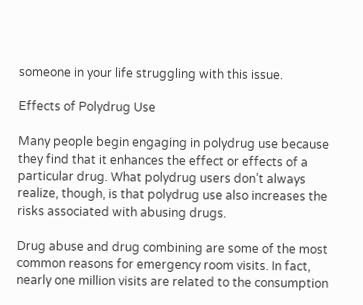someone in your life struggling with this issue.

Effects of Polydrug Use

Many people begin engaging in polydrug use because they find that it enhances the effect or effects of a particular drug. What polydrug users don’t always realize, though, is that polydrug use also increases the risks associated with abusing drugs.

Drug abuse and drug combining are some of the most common reasons for emergency room visits. In fact, nearly one million visits are related to the consumption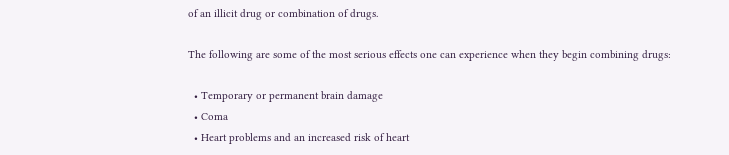of an illicit drug or combination of drugs.

The following are some of the most serious effects one can experience when they begin combining drugs:

  • Temporary or permanent brain damage
  • Coma
  • Heart problems and an increased risk of heart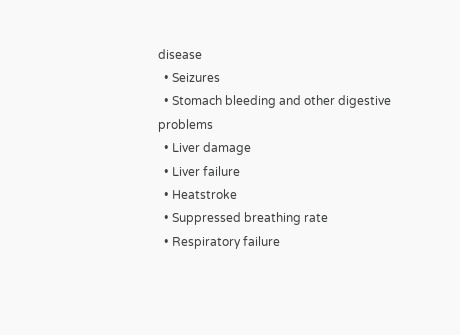disease
  • Seizures
  • Stomach bleeding and other digestive problems
  • Liver damage
  • Liver failure
  • Heatstroke
  • Suppressed breathing rate
  • Respiratory failure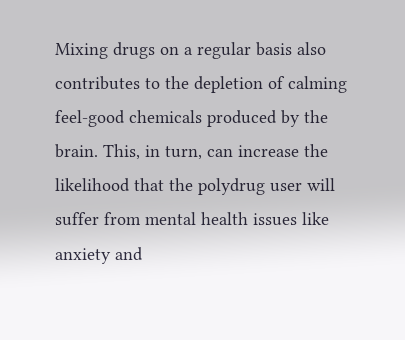Mixing drugs on a regular basis also contributes to the depletion of calming feel-good chemicals produced by the brain. This, in turn, can increase the likelihood that the polydrug user will suffer from mental health issues like anxiety and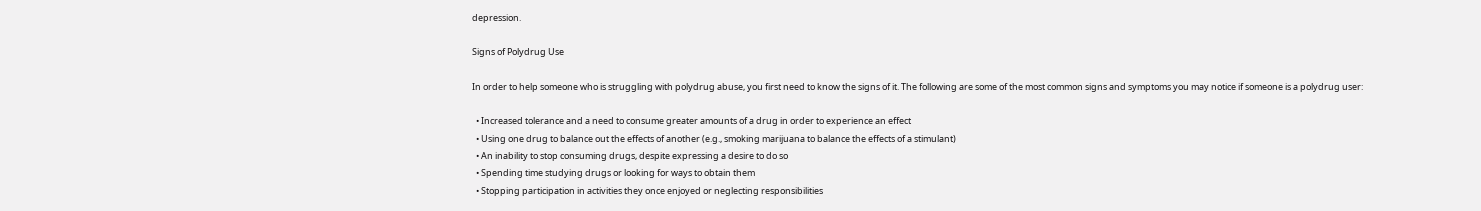depression.

Signs of Polydrug Use

In order to help someone who is struggling with polydrug abuse, you first need to know the signs of it. The following are some of the most common signs and symptoms you may notice if someone is a polydrug user:

  • Increased tolerance and a need to consume greater amounts of a drug in order to experience an effect
  • Using one drug to balance out the effects of another (e.g., smoking marijuana to balance the effects of a stimulant)
  • An inability to stop consuming drugs, despite expressing a desire to do so
  • Spending time studying drugs or looking for ways to obtain them
  • Stopping participation in activities they once enjoyed or neglecting responsibilities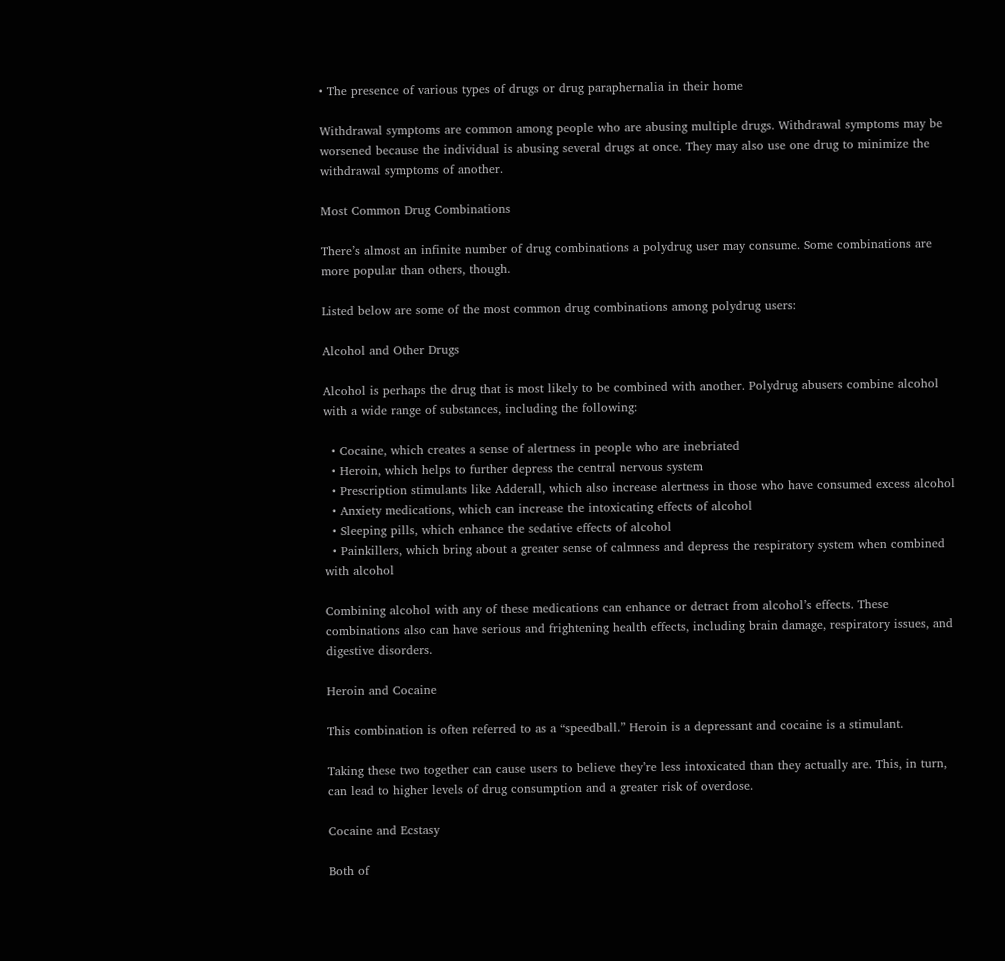• The presence of various types of drugs or drug paraphernalia in their home

Withdrawal symptoms are common among people who are abusing multiple drugs. Withdrawal symptoms may be worsened because the individual is abusing several drugs at once. They may also use one drug to minimize the withdrawal symptoms of another.

Most Common Drug Combinations

There’s almost an infinite number of drug combinations a polydrug user may consume. Some combinations are more popular than others, though.

Listed below are some of the most common drug combinations among polydrug users:

Alcohol and Other Drugs

Alcohol is perhaps the drug that is most likely to be combined with another. Polydrug abusers combine alcohol with a wide range of substances, including the following:

  • Cocaine, which creates a sense of alertness in people who are inebriated
  • Heroin, which helps to further depress the central nervous system
  • Prescription stimulants like Adderall, which also increase alertness in those who have consumed excess alcohol
  • Anxiety medications, which can increase the intoxicating effects of alcohol
  • Sleeping pills, which enhance the sedative effects of alcohol
  • Painkillers, which bring about a greater sense of calmness and depress the respiratory system when combined with alcohol

Combining alcohol with any of these medications can enhance or detract from alcohol’s effects. These combinations also can have serious and frightening health effects, including brain damage, respiratory issues, and digestive disorders.

Heroin and Cocaine

This combination is often referred to as a “speedball.” Heroin is a depressant and cocaine is a stimulant.

Taking these two together can cause users to believe they’re less intoxicated than they actually are. This, in turn, can lead to higher levels of drug consumption and a greater risk of overdose.

Cocaine and Ecstasy

Both of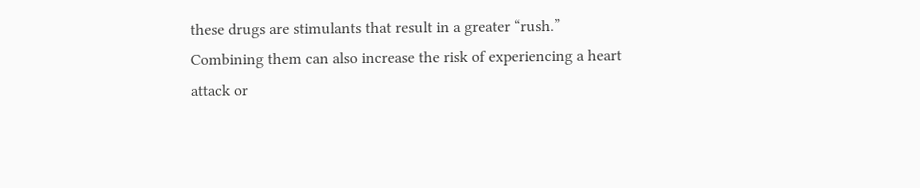these drugs are stimulants that result in a greater “rush.” Combining them can also increase the risk of experiencing a heart attack or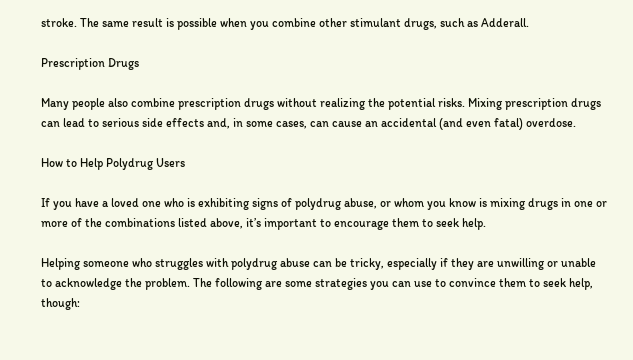stroke. The same result is possible when you combine other stimulant drugs, such as Adderall.

Prescription Drugs

Many people also combine prescription drugs without realizing the potential risks. Mixing prescription drugs can lead to serious side effects and, in some cases, can cause an accidental (and even fatal) overdose.

How to Help Polydrug Users

If you have a loved one who is exhibiting signs of polydrug abuse, or whom you know is mixing drugs in one or more of the combinations listed above, it’s important to encourage them to seek help.

Helping someone who struggles with polydrug abuse can be tricky, especially if they are unwilling or unable to acknowledge the problem. The following are some strategies you can use to convince them to seek help, though: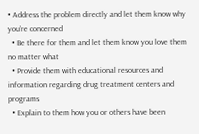• Address the problem directly and let them know why you’re concerned
  • Be there for them and let them know you love them no matter what
  • Provide them with educational resources and information regarding drug treatment centers and programs
  • Explain to them how you or others have been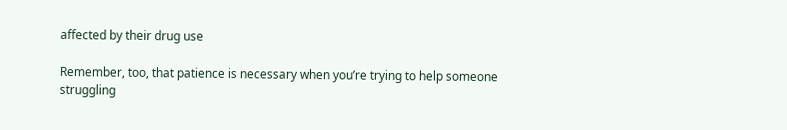affected by their drug use

Remember, too, that patience is necessary when you’re trying to help someone struggling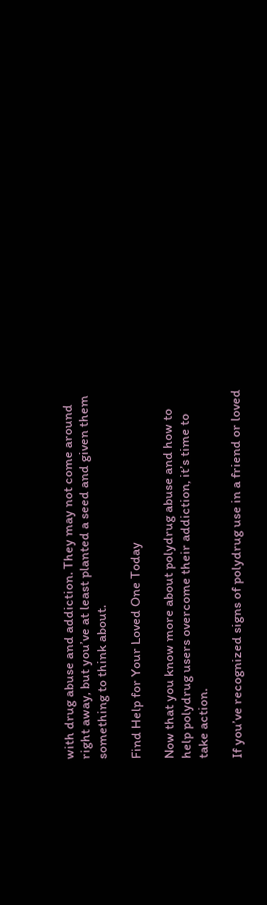with drug abuse and addiction. They may not come around right away, but you’ve at least planted a seed and given them something to think about.

Find Help for Your Loved One Today

Now that you know more about polydrug abuse and how to help polydrug users overcome their addiction, it’s time to take action.

If you’ve recognized signs of polydrug use in a friend or loved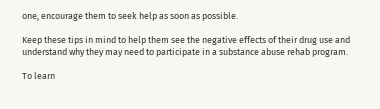one, encourage them to seek help as soon as possible.

Keep these tips in mind to help them see the negative effects of their drug use and understand why they may need to participate in a substance abuse rehab program.

To learn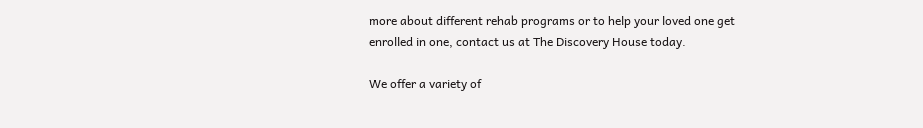more about different rehab programs or to help your loved one get enrolled in one, contact us at The Discovery House today.

We offer a variety of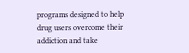programs designed to help drug users overcome their addiction and take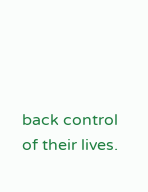back control of their lives.